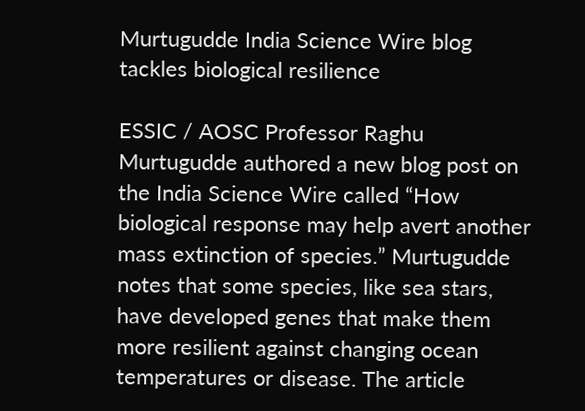Murtugudde India Science Wire blog tackles biological resilience

ESSIC / AOSC Professor Raghu Murtugudde authored a new blog post on the India Science Wire called “How biological response may help avert another mass extinction of species.” Murtugudde notes that some species, like sea stars, have developed genes that make them more resilient against changing ocean temperatures or disease. The article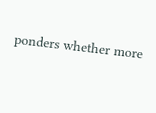ponders whether more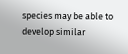species may be able to develop similar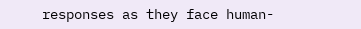responses as they face human-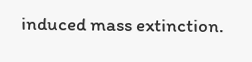induced mass extinction.